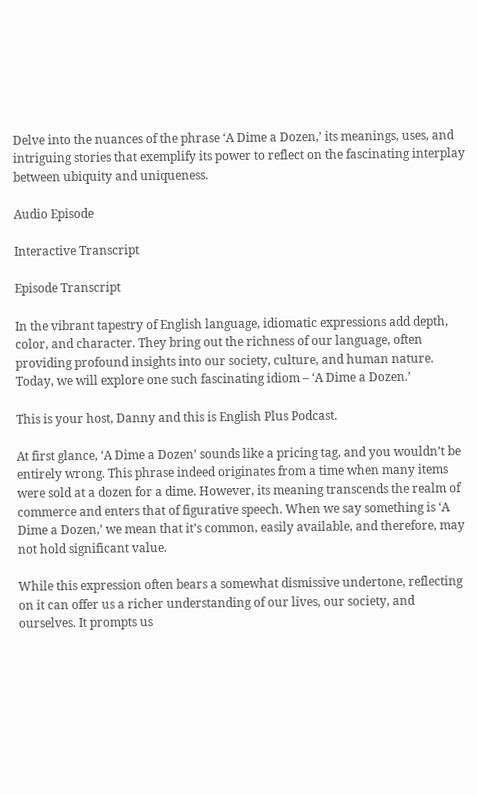Delve into the nuances of the phrase ‘A Dime a Dozen,’ its meanings, uses, and intriguing stories that exemplify its power to reflect on the fascinating interplay between ubiquity and uniqueness.

Audio Episode

Interactive Transcript

Episode Transcript

In the vibrant tapestry of English language, idiomatic expressions add depth, color, and character. They bring out the richness of our language, often providing profound insights into our society, culture, and human nature. Today, we will explore one such fascinating idiom – ‘A Dime a Dozen.’

This is your host, Danny and this is English Plus Podcast.

At first glance, ‘A Dime a Dozen’ sounds like a pricing tag, and you wouldn’t be entirely wrong. This phrase indeed originates from a time when many items were sold at a dozen for a dime. However, its meaning transcends the realm of commerce and enters that of figurative speech. When we say something is ‘A Dime a Dozen,’ we mean that it’s common, easily available, and therefore, may not hold significant value.

While this expression often bears a somewhat dismissive undertone, reflecting on it can offer us a richer understanding of our lives, our society, and ourselves. It prompts us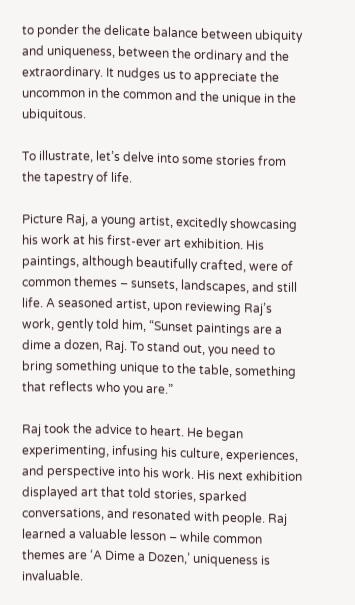to ponder the delicate balance between ubiquity and uniqueness, between the ordinary and the extraordinary. It nudges us to appreciate the uncommon in the common and the unique in the ubiquitous.

To illustrate, let’s delve into some stories from the tapestry of life.

Picture Raj, a young artist, excitedly showcasing his work at his first-ever art exhibition. His paintings, although beautifully crafted, were of common themes – sunsets, landscapes, and still life. A seasoned artist, upon reviewing Raj’s work, gently told him, “Sunset paintings are a dime a dozen, Raj. To stand out, you need to bring something unique to the table, something that reflects who you are.”

Raj took the advice to heart. He began experimenting, infusing his culture, experiences, and perspective into his work. His next exhibition displayed art that told stories, sparked conversations, and resonated with people. Raj learned a valuable lesson – while common themes are ‘A Dime a Dozen,’ uniqueness is invaluable.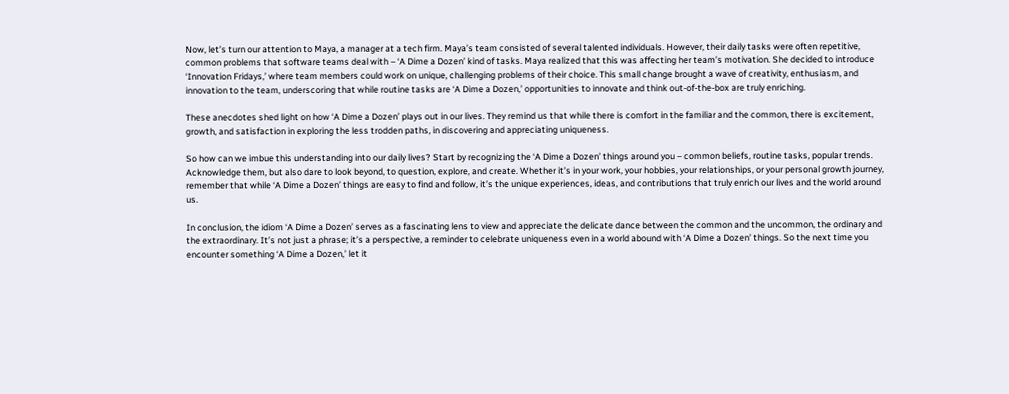Now, let’s turn our attention to Maya, a manager at a tech firm. Maya’s team consisted of several talented individuals. However, their daily tasks were often repetitive, common problems that software teams deal with – ‘A Dime a Dozen’ kind of tasks. Maya realized that this was affecting her team’s motivation. She decided to introduce ‘Innovation Fridays,’ where team members could work on unique, challenging problems of their choice. This small change brought a wave of creativity, enthusiasm, and innovation to the team, underscoring that while routine tasks are ‘A Dime a Dozen,’ opportunities to innovate and think out-of-the-box are truly enriching.

These anecdotes shed light on how ‘A Dime a Dozen’ plays out in our lives. They remind us that while there is comfort in the familiar and the common, there is excitement, growth, and satisfaction in exploring the less trodden paths, in discovering and appreciating uniqueness.

So how can we imbue this understanding into our daily lives? Start by recognizing the ‘A Dime a Dozen’ things around you – common beliefs, routine tasks, popular trends. Acknowledge them, but also dare to look beyond, to question, explore, and create. Whether it’s in your work, your hobbies, your relationships, or your personal growth journey, remember that while ‘A Dime a Dozen’ things are easy to find and follow, it’s the unique experiences, ideas, and contributions that truly enrich our lives and the world around us.

In conclusion, the idiom ‘A Dime a Dozen’ serves as a fascinating lens to view and appreciate the delicate dance between the common and the uncommon, the ordinary and the extraordinary. It’s not just a phrase; it’s a perspective, a reminder to celebrate uniqueness even in a world abound with ‘A Dime a Dozen’ things. So the next time you encounter something ‘A Dime a Dozen,’ let it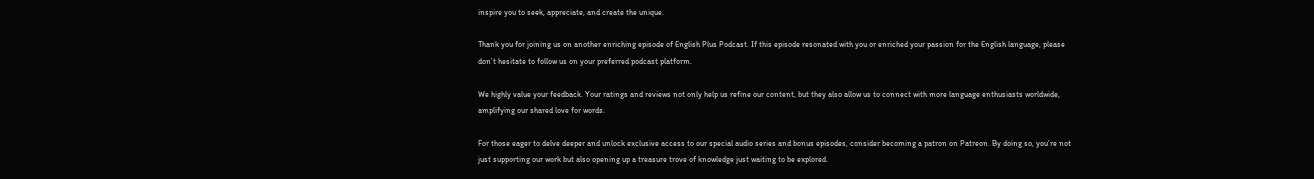inspire you to seek, appreciate, and create the unique.

Thank you for joining us on another enriching episode of English Plus Podcast. If this episode resonated with you or enriched your passion for the English language, please don’t hesitate to follow us on your preferred podcast platform.

We highly value your feedback. Your ratings and reviews not only help us refine our content, but they also allow us to connect with more language enthusiasts worldwide, amplifying our shared love for words.

For those eager to delve deeper and unlock exclusive access to our special audio series and bonus episodes, consider becoming a patron on Patreon. By doing so, you’re not just supporting our work but also opening up a treasure trove of knowledge just waiting to be explored.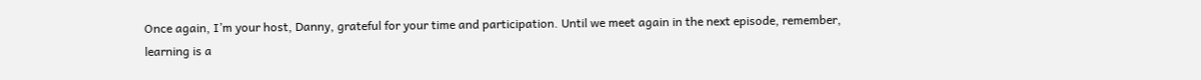Once again, I’m your host, Danny, grateful for your time and participation. Until we meet again in the next episode, remember, learning is a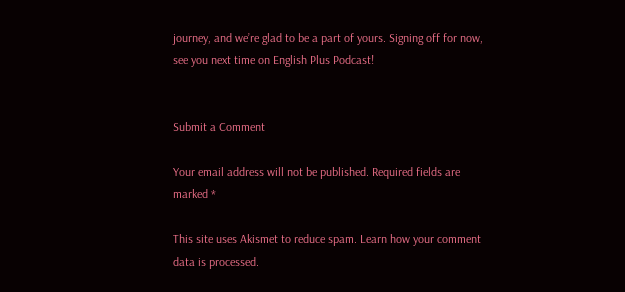journey, and we’re glad to be a part of yours. Signing off for now, see you next time on English Plus Podcast!


Submit a Comment

Your email address will not be published. Required fields are marked *

This site uses Akismet to reduce spam. Learn how your comment data is processed.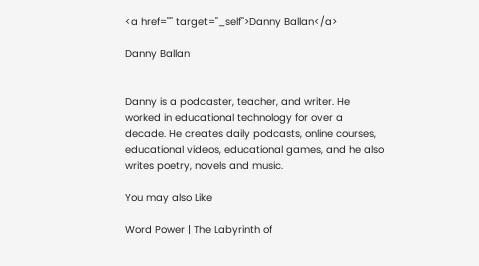<a href="" target="_self">Danny Ballan</a>

Danny Ballan


Danny is a podcaster, teacher, and writer. He worked in educational technology for over a decade. He creates daily podcasts, online courses, educational videos, educational games, and he also writes poetry, novels and music.

You may also Like

Word Power | The Labyrinth of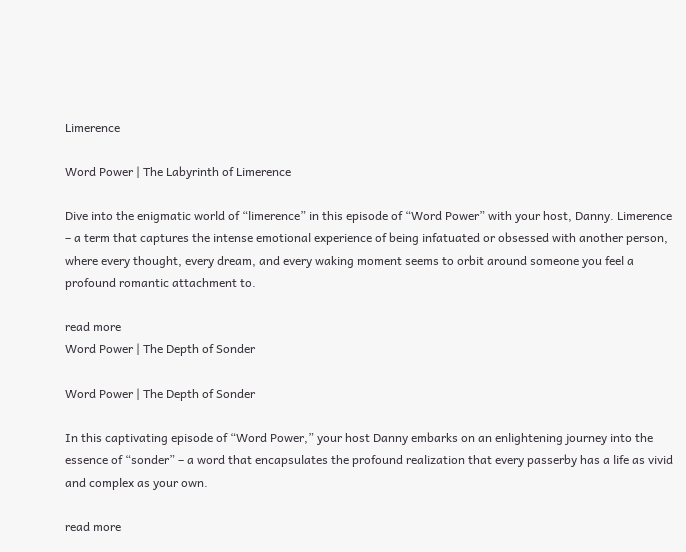Limerence

Word Power | The Labyrinth of Limerence

Dive into the enigmatic world of “limerence” in this episode of “Word Power” with your host, Danny. Limerence – a term that captures the intense emotional experience of being infatuated or obsessed with another person, where every thought, every dream, and every waking moment seems to orbit around someone you feel a profound romantic attachment to.

read more
Word Power | The Depth of Sonder

Word Power | The Depth of Sonder

In this captivating episode of “Word Power,” your host Danny embarks on an enlightening journey into the essence of “sonder” – a word that encapsulates the profound realization that every passerby has a life as vivid and complex as your own.

read more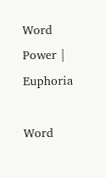Word Power | Euphoria

Word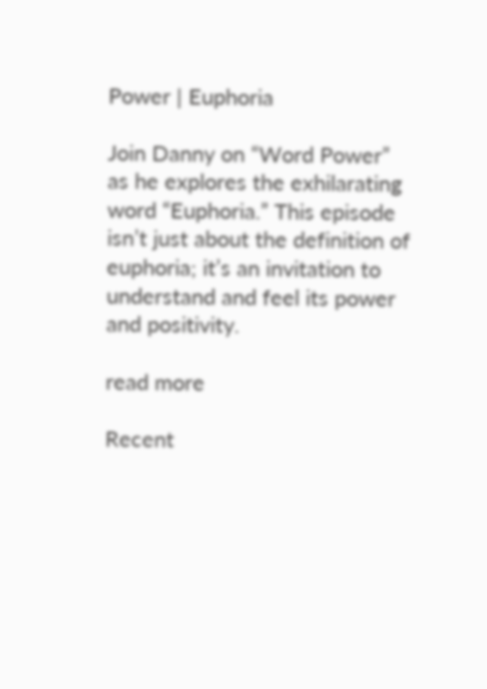Power | Euphoria

Join Danny on “Word Power” as he explores the exhilarating word “Euphoria.” This episode isn’t just about the definition of euphoria; it’s an invitation to understand and feel its power and positivity.

read more

Recent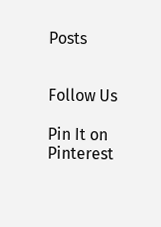Posts


Follow Us

Pin It on Pinterest